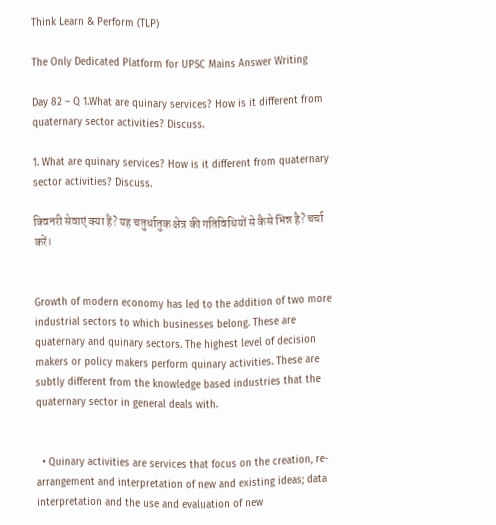Think Learn & Perform (TLP)

The Only Dedicated Platform for UPSC Mains Answer Writing

Day 82 – Q 1.What are quinary services? How is it different from quaternary sector activities? Discuss.

1. What are quinary services? How is it different from quaternary sector activities? Discuss.

क्विनरी सेवाएं क्या हैं? यह चतुर्धातुक क्षेत्र की गतिविधियों से कैसे भिन्न है? चर्चा करें।


Growth of modern economy has led to the addition of two more industrial sectors to which businesses belong. These are quaternary and quinary sectors. The highest level of decision makers or policy makers perform quinary activities. These are subtly different from the knowledge based industries that the quaternary sector in general deals with.


  • Quinary activities are services that focus on the creation, re-arrangement and interpretation of new and existing ideas; data interpretation and the use and evaluation of new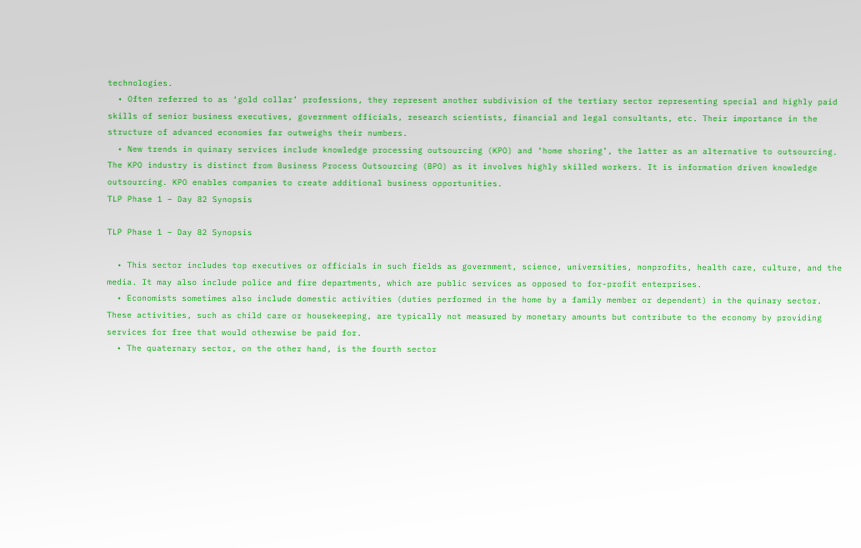technologies.
  • Often referred to as ‘gold collar’ professions, they represent another subdivision of the tertiary sector representing special and highly paid skills of senior business executives, government officials, research scientists, financial and legal consultants, etc. Their importance in the structure of advanced economies far outweighs their numbers.
  • New trends in quinary services include knowledge processing outsourcing (KPO) and ‘home shoring’, the latter as an alternative to outsourcing. The KPO industry is distinct from Business Process Outsourcing (BPO) as it involves highly skilled workers. It is information driven knowledge outsourcing. KPO enables companies to create additional business opportunities.
TLP Phase 1 – Day 82 Synopsis

TLP Phase 1 – Day 82 Synopsis

  • This sector includes top executives or officials in such fields as government, science, universities, nonprofits, health care, culture, and the media. It may also include police and fire departments, which are public services as opposed to for-profit enterprises.
  • Economists sometimes also include domestic activities (duties performed in the home by a family member or dependent) in the quinary sector. These activities, such as child care or housekeeping, are typically not measured by monetary amounts but contribute to the economy by providing services for free that would otherwise be paid for.
  • The quaternary sector, on the other hand, is the fourth sector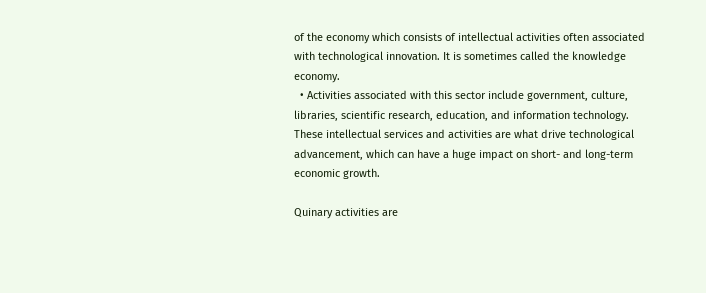of the economy which consists of intellectual activities often associated with technological innovation. It is sometimes called the knowledge economy.
  • Activities associated with this sector include government, culture, libraries, scientific research, education, and information technology. These intellectual services and activities are what drive technological advancement, which can have a huge impact on short- and long-term economic growth.

Quinary activities are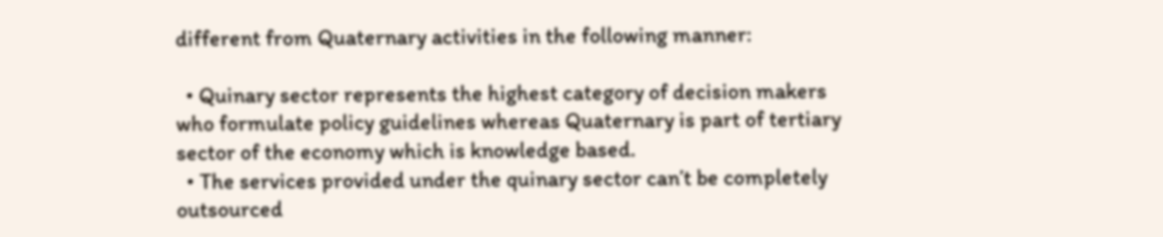different from Quaternary activities in the following manner:

  • Quinary sector represents the highest category of decision makers who formulate policy guidelines whereas Quaternary is part of tertiary sector of the economy which is knowledge based.
  • The services provided under the quinary sector can’t be completely outsourced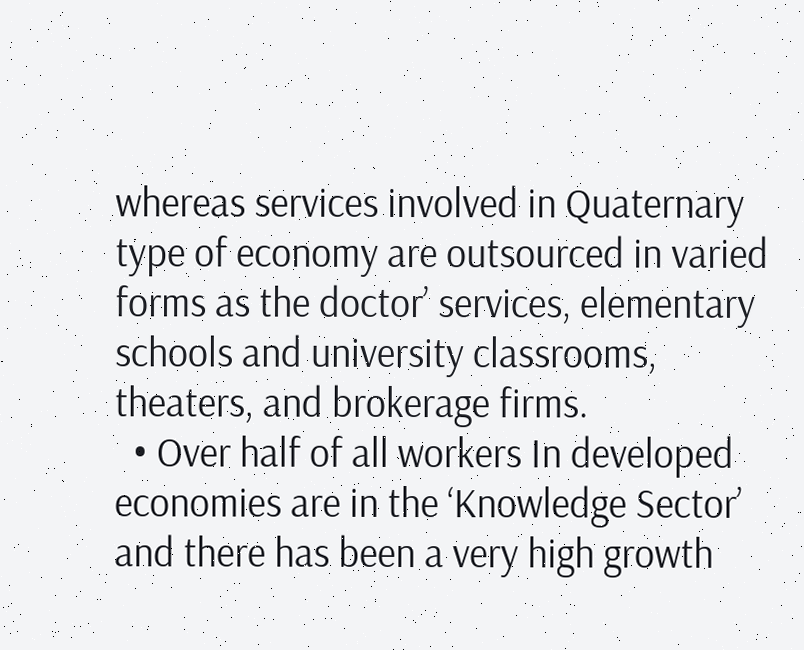whereas services involved in Quaternary  type of economy are outsourced in varied forms as the doctor’ services, elementary schools and university classrooms, theaters, and brokerage firms.
  • Over half of all workers In developed economies are in the ‘Knowledge Sector’ and there has been a very high growth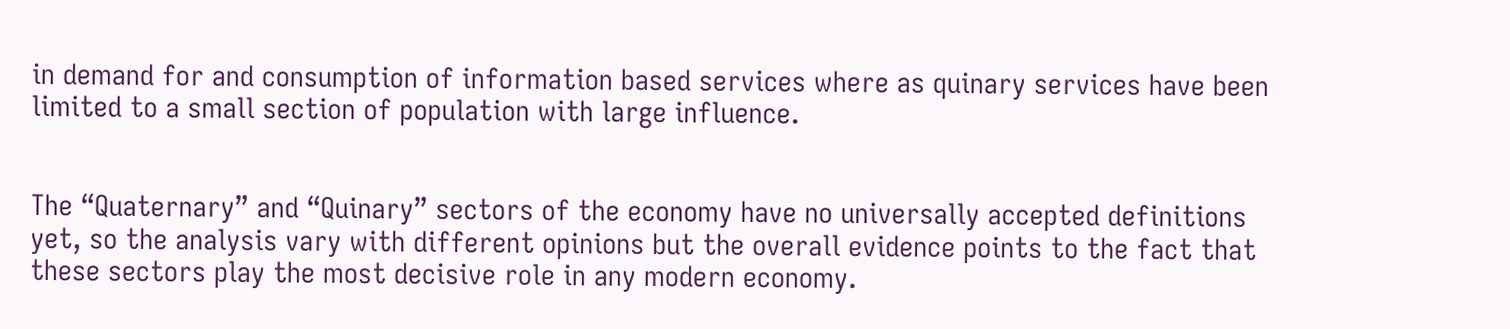in demand for and consumption of information based services where as quinary services have been limited to a small section of population with large influence.


The “Quaternary” and “Quinary” sectors of the economy have no universally accepted definitions yet, so the analysis vary with different opinions but the overall evidence points to the fact that these sectors play the most decisive role in any modern economy.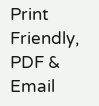Print Friendly, PDF & Email